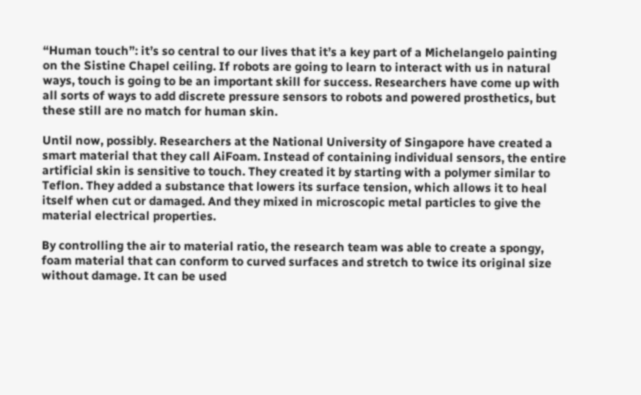“Human touch”: it’s so central to our lives that it’s a key part of a Michelangelo painting on the Sistine Chapel ceiling. If robots are going to learn to interact with us in natural ways, touch is going to be an important skill for success. Researchers have come up with all sorts of ways to add discrete pressure sensors to robots and powered prosthetics, but these still are no match for human skin.

Until now, possibly. Researchers at the National University of Singapore have created a smart material that they call AiFoam. Instead of containing individual sensors, the entire artificial skin is sensitive to touch. They created it by starting with a polymer similar to Teflon. They added a substance that lowers its surface tension, which allows it to heal itself when cut or damaged. And they mixed in microscopic metal particles to give the material electrical properties.

By controlling the air to material ratio, the research team was able to create a spongy, foam material that can conform to curved surfaces and stretch to twice its original size without damage. It can be used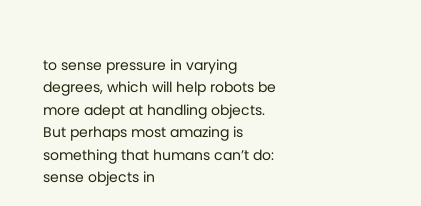to sense pressure in varying degrees, which will help robots be more adept at handling objects. But perhaps most amazing is something that humans can’t do: sense objects in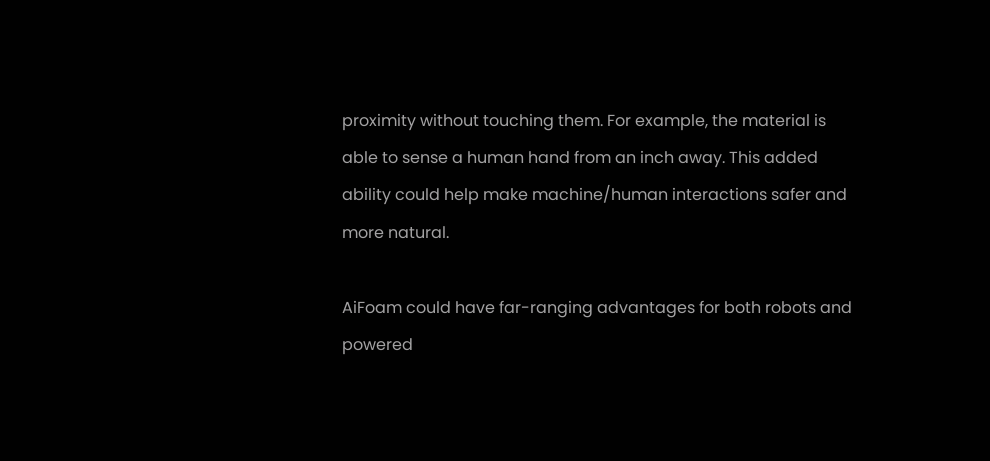proximity without touching them. For example, the material is able to sense a human hand from an inch away. This added ability could help make machine/human interactions safer and more natural.

AiFoam could have far-ranging advantages for both robots and powered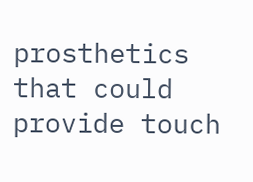prosthetics that could provide touch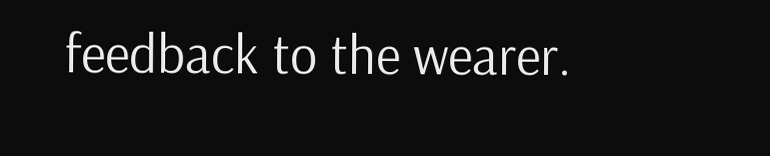feedback to the wearer.